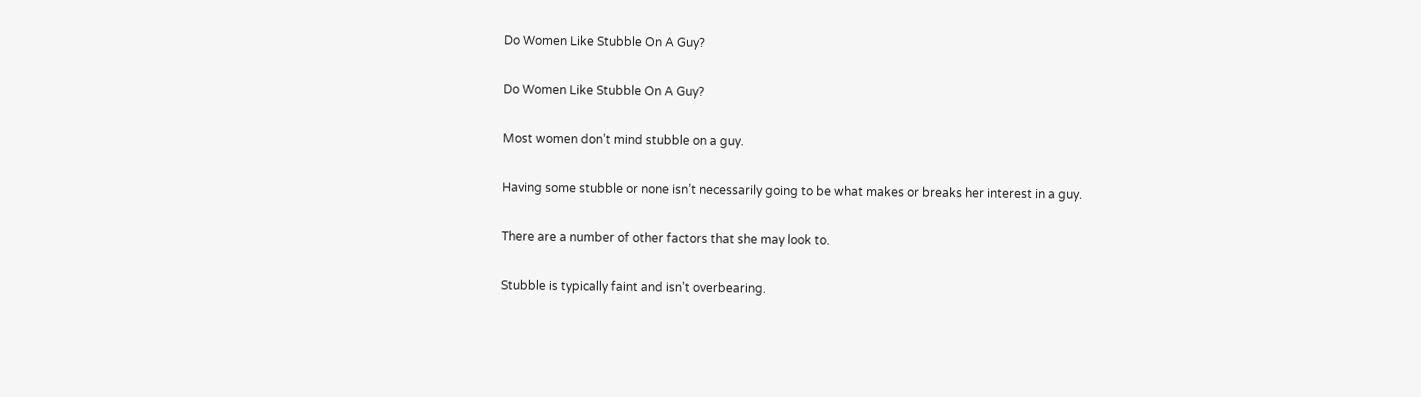Do Women Like Stubble On A Guy?

Do Women Like Stubble On A Guy?

Most women don’t mind stubble on a guy.

Having some stubble or none isn’t necessarily going to be what makes or breaks her interest in a guy.

There are a number of other factors that she may look to.

Stubble is typically faint and isn’t overbearing.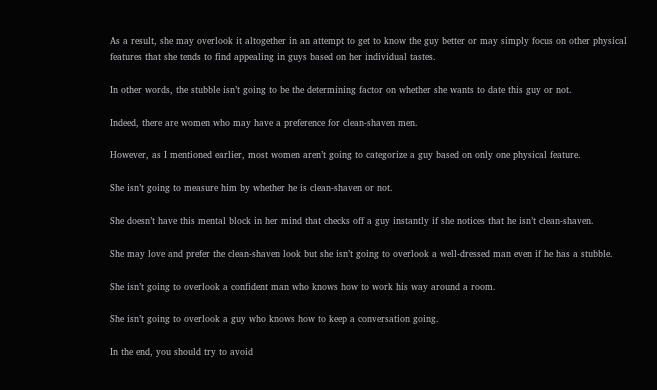As a result, she may overlook it altogether in an attempt to get to know the guy better or may simply focus on other physical features that she tends to find appealing in guys based on her individual tastes.

In other words, the stubble isn’t going to be the determining factor on whether she wants to date this guy or not.

Indeed, there are women who may have a preference for clean-shaven men.

However, as I mentioned earlier, most women aren’t going to categorize a guy based on only one physical feature.

She isn’t going to measure him by whether he is clean-shaven or not.

She doesn’t have this mental block in her mind that checks off a guy instantly if she notices that he isn’t clean-shaven.

She may love and prefer the clean-shaven look but she isn’t going to overlook a well-dressed man even if he has a stubble.

She isn’t going to overlook a confident man who knows how to work his way around a room.

She isn’t going to overlook a guy who knows how to keep a conversation going.

In the end, you should try to avoid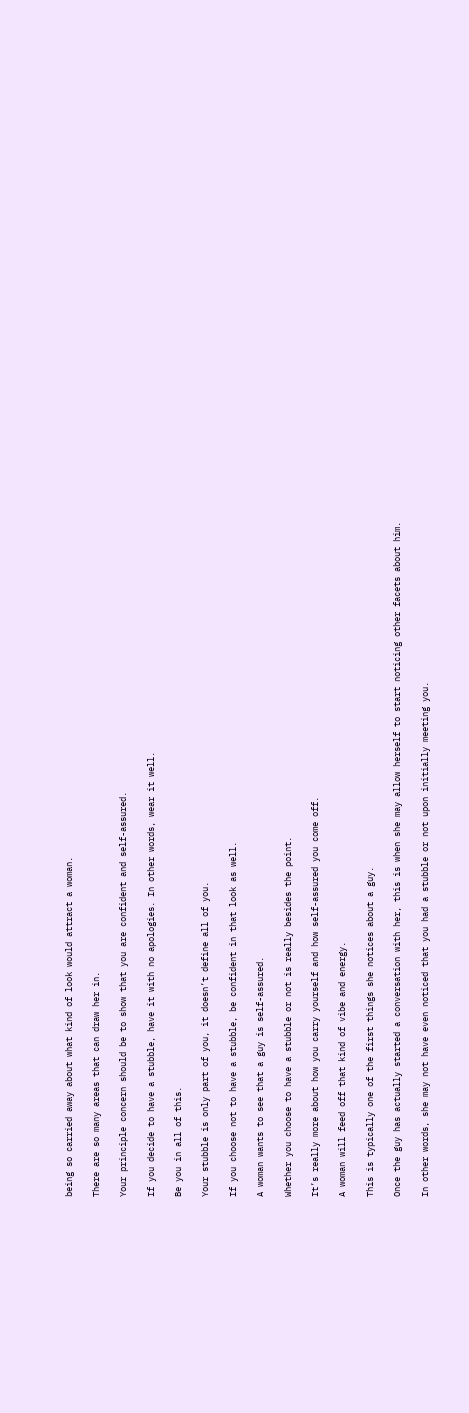being so carried away about what kind of look would attract a woman.

There are so many areas that can draw her in.

Your principle concern should be to show that you are confident and self-assured.

If you decide to have a stubble, have it with no apologies. In other words, wear it well.

Be you in all of this.

Your stubble is only part of you, it doesn’t define all of you.

If you choose not to have a stubble, be confident in that look as well.

A woman wants to see that a guy is self-assured.

Whether you choose to have a stubble or not is really besides the point.

It’s really more about how you carry yourself and how self-assured you come off.

A woman will feed off that kind of vibe and energy.

This is typically one of the first things she notices about a guy.

Once the guy has actually started a conversation with her, this is when she may allow herself to start noticing other facets about him.

In other words, she may not have even noticed that you had a stubble or not upon initially meeting you.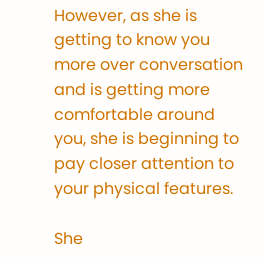However, as she is getting to know you more over conversation and is getting more comfortable around you, she is beginning to pay closer attention to your physical features.

She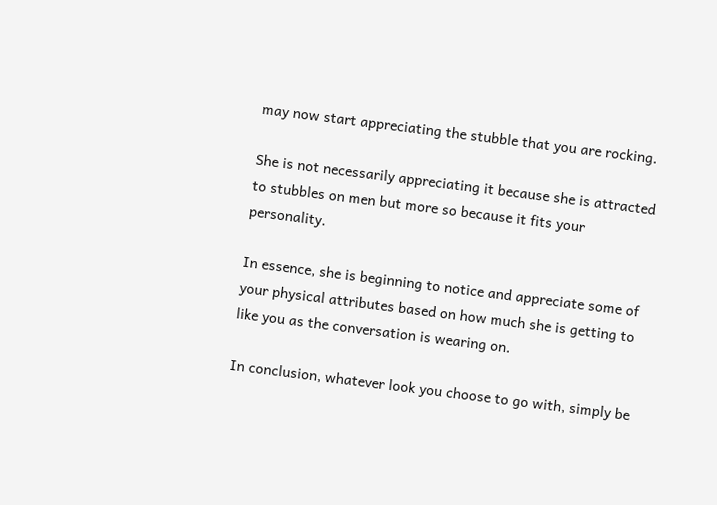may now start appreciating the stubble that you are rocking.

She is not necessarily appreciating it because she is attracted to stubbles on men but more so because it fits your personality.

In essence, she is beginning to notice and appreciate some of your physical attributes based on how much she is getting to like you as the conversation is wearing on.

In conclusion, whatever look you choose to go with, simply be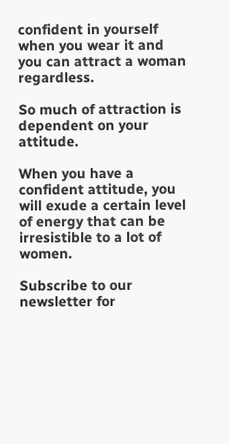confident in yourself when you wear it and you can attract a woman regardless.

So much of attraction is dependent on your attitude.

When you have a confident attitude, you will exude a certain level of energy that can be irresistible to a lot of women.

Subscribe to our newsletter for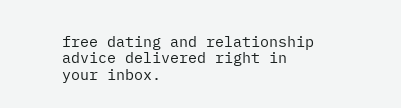free dating and relationship advice delivered right in your inbox.